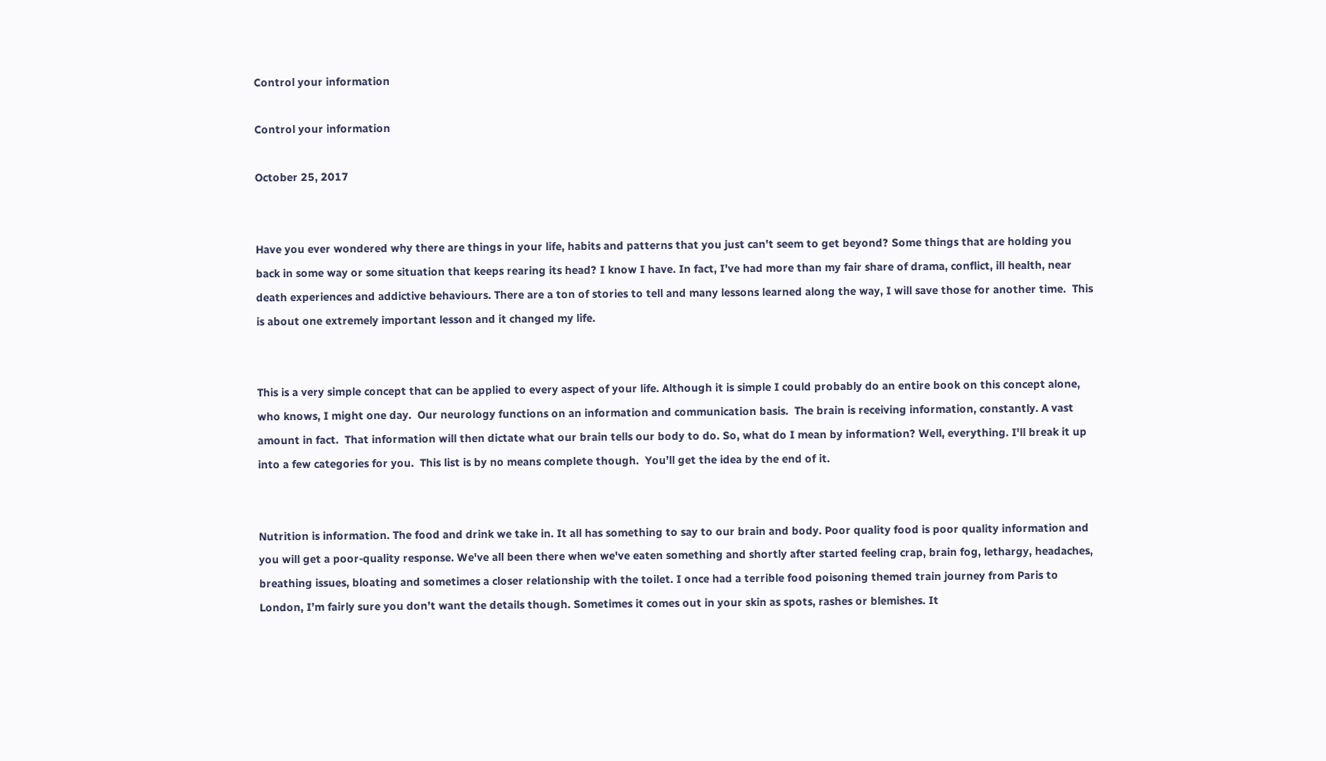Control your information

Control your information

October 25, 2017


Have you ever wondered why there are things in your life, habits and patterns that you just can’t seem to get beyond? Some things that are holding you back in some way or some situation that keeps rearing its head? I know I have. In fact, I’ve had more than my fair share of drama, conflict, ill health, near death experiences and addictive behaviours. There are a ton of stories to tell and many lessons learned along the way, I will save those for another time.  This is about one extremely important lesson and it changed my life.


This is a very simple concept that can be applied to every aspect of your life. Although it is simple I could probably do an entire book on this concept alone, who knows, I might one day.  Our neurology functions on an information and communication basis.  The brain is receiving information, constantly. A vast amount in fact.  That information will then dictate what our brain tells our body to do. So, what do I mean by information? Well, everything. I'll break it up into a few categories for you.  This list is by no means complete though.  You’ll get the idea by the end of it.


Nutrition is information. The food and drink we take in. It all has something to say to our brain and body. Poor quality food is poor quality information and you will get a poor-quality response. We've all been there when we've eaten something and shortly after started feeling crap, brain fog, lethargy, headaches, breathing issues, bloating and sometimes a closer relationship with the toilet. I once had a terrible food poisoning themed train journey from Paris to London, I’m fairly sure you don’t want the details though. Sometimes it comes out in your skin as spots, rashes or blemishes. It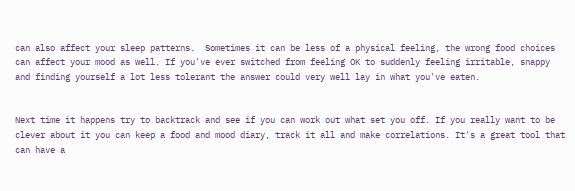can also affect your sleep patterns.  Sometimes it can be less of a physical feeling, the wrong food choices can affect your mood as well. If you've ever switched from feeling OK to suddenly feeling irritable, snappy and finding yourself a lot less tolerant the answer could very well lay in what you've eaten.


Next time it happens try to backtrack and see if you can work out what set you off. If you really want to be clever about it you can keep a food and mood diary, track it all and make correlations. It's a great tool that can have a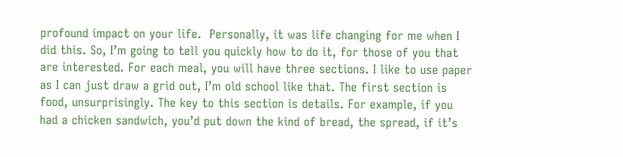profound impact on your life.  Personally, it was life changing for me when I did this. So, I’m going to tell you quickly how to do it, for those of you that are interested. For each meal, you will have three sections. I like to use paper as I can just draw a grid out, I’m old school like that. The first section is food, unsurprisingly. The key to this section is details. For example, if you had a chicken sandwich, you’d put down the kind of bread, the spread, if it’s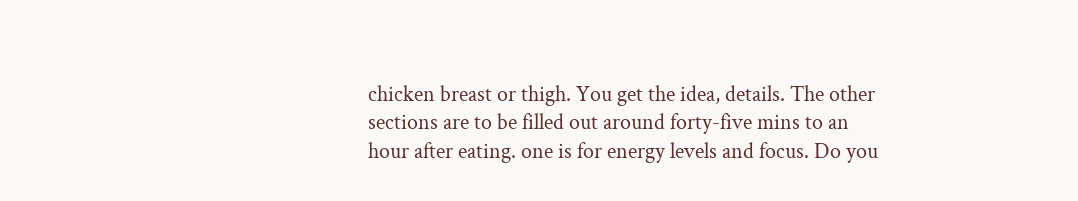chicken breast or thigh. You get the idea, details. The other sections are to be filled out around forty-five mins to an hour after eating. one is for energy levels and focus. Do you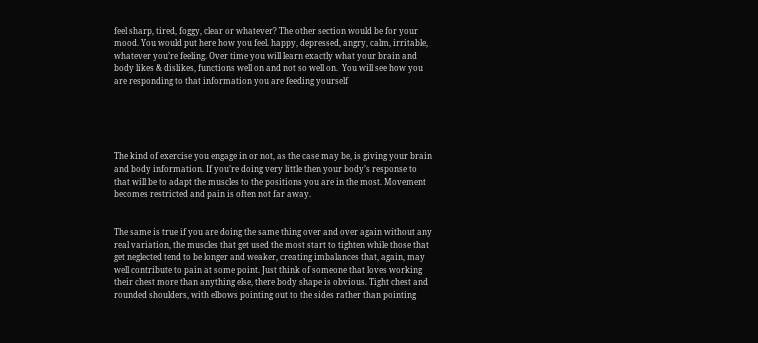feel sharp, tired, foggy, clear or whatever? The other section would be for your mood. You would put here how you feel. happy, depressed, angry, calm, irritable, whatever you’re feeling. Over time you will learn exactly what your brain and body likes & dislikes, functions well on and not so well on.  You will see how you are responding to that information you are feeding yourself





The kind of exercise you engage in or not, as the case may be, is giving your brain and body information. If you’re doing very little then your body’s response to that will be to adapt the muscles to the positions you are in the most. Movement becomes restricted and pain is often not far away.


The same is true if you are doing the same thing over and over again without any real variation, the muscles that get used the most start to tighten while those that get neglected tend to be longer and weaker, creating imbalances that, again, may well contribute to pain at some point. Just think of someone that loves working their chest more than anything else, there body shape is obvious. Tight chest and rounded shoulders, with elbows pointing out to the sides rather than pointing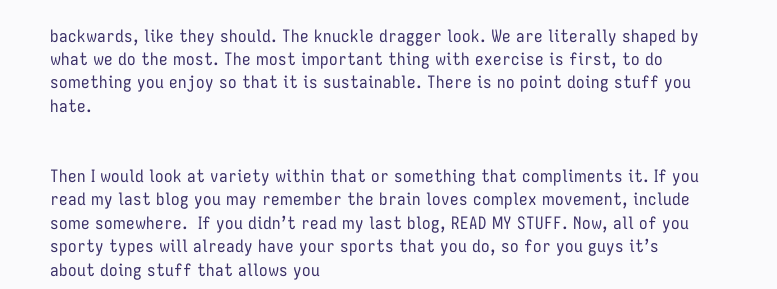backwards, like they should. The knuckle dragger look. We are literally shaped by what we do the most. The most important thing with exercise is first, to do something you enjoy so that it is sustainable. There is no point doing stuff you hate.


Then I would look at variety within that or something that compliments it. If you read my last blog you may remember the brain loves complex movement, include some somewhere.  If you didn’t read my last blog, READ MY STUFF. Now, all of you sporty types will already have your sports that you do, so for you guys it’s about doing stuff that allows you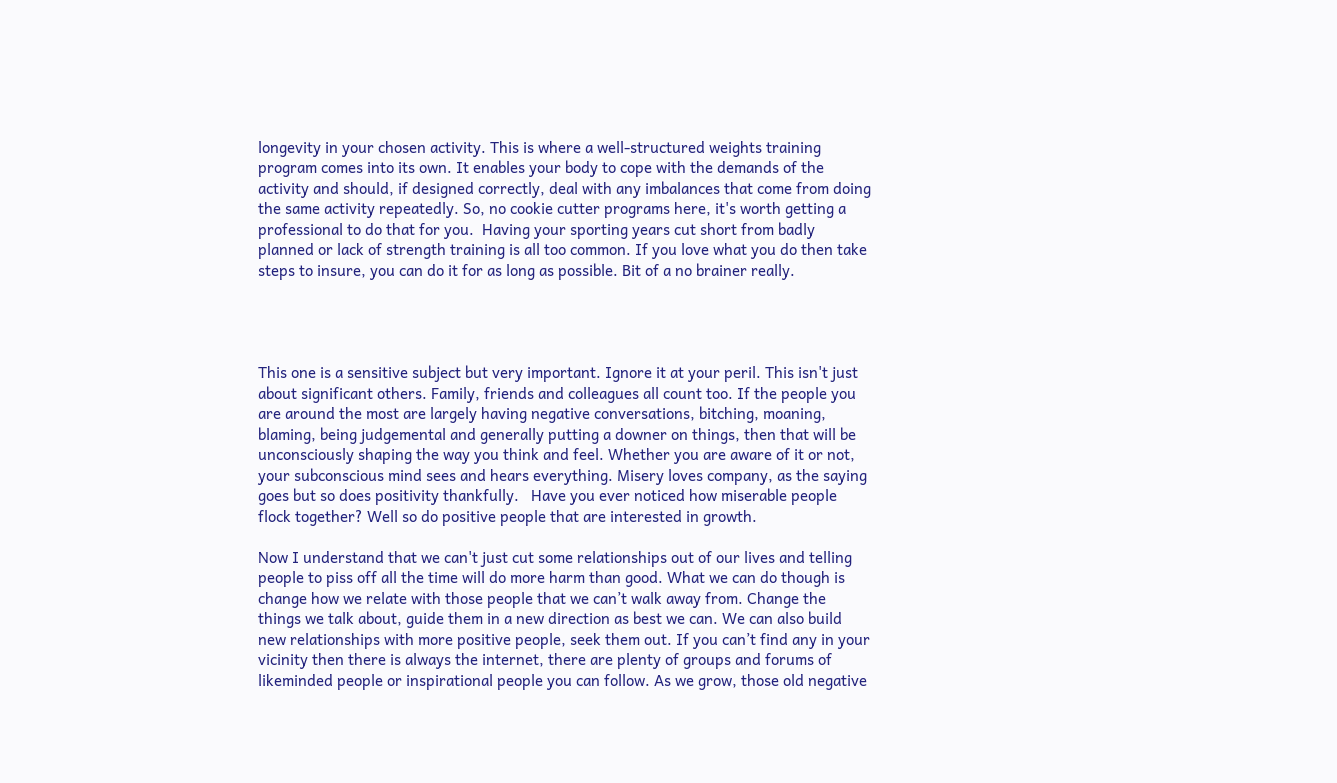longevity in your chosen activity. This is where a well-structured weights training program comes into its own. It enables your body to cope with the demands of the activity and should, if designed correctly, deal with any imbalances that come from doing the same activity repeatedly. So, no cookie cutter programs here, it's worth getting a professional to do that for you.  Having your sporting years cut short from badly planned or lack of strength training is all too common. If you love what you do then take steps to insure, you can do it for as long as possible. Bit of a no brainer really.




This one is a sensitive subject but very important. Ignore it at your peril. This isn't just about significant others. Family, friends and colleagues all count too. If the people you are around the most are largely having negative conversations, bitching, moaning, blaming, being judgemental and generally putting a downer on things, then that will be unconsciously shaping the way you think and feel. Whether you are aware of it or not, your subconscious mind sees and hears everything. Misery loves company, as the saying goes but so does positivity thankfully.   Have you ever noticed how miserable people flock together? Well so do positive people that are interested in growth.

Now I understand that we can't just cut some relationships out of our lives and telling people to piss off all the time will do more harm than good. What we can do though is change how we relate with those people that we can’t walk away from. Change the things we talk about, guide them in a new direction as best we can. We can also build new relationships with more positive people, seek them out. If you can’t find any in your vicinity then there is always the internet, there are plenty of groups and forums of likeminded people or inspirational people you can follow. As we grow, those old negative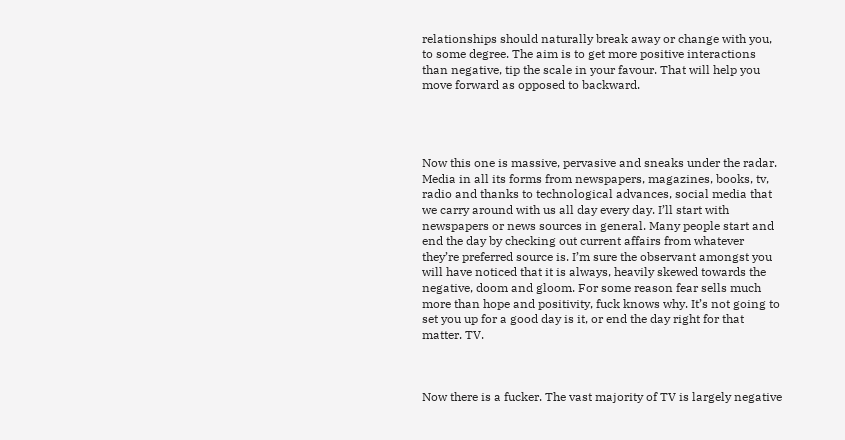relationships should naturally break away or change with you, to some degree. The aim is to get more positive interactions than negative, tip the scale in your favour. That will help you move forward as opposed to backward.




Now this one is massive, pervasive and sneaks under the radar. Media in all its forms from newspapers, magazines, books, tv, radio and thanks to technological advances, social media that we carry around with us all day every day. I’ll start with newspapers or news sources in general. Many people start and end the day by checking out current affairs from whatever they’re preferred source is. I’m sure the observant amongst you will have noticed that it is always, heavily skewed towards the negative, doom and gloom. For some reason fear sells much more than hope and positivity, fuck knows why. It’s not going to set you up for a good day is it, or end the day right for that matter. TV.



Now there is a fucker. The vast majority of TV is largely negative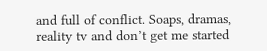and full of conflict. Soaps, dramas, reality tv and don’t get me started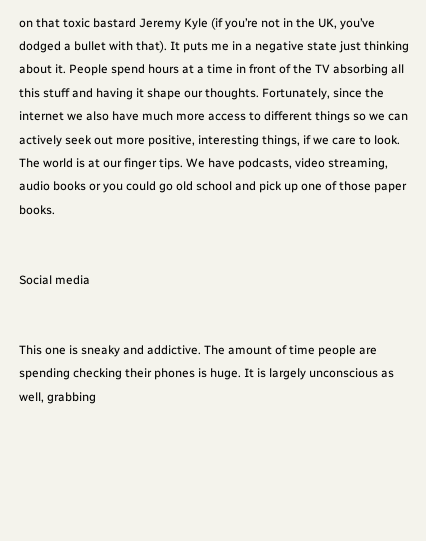on that toxic bastard Jeremy Kyle (if you’re not in the UK, you’ve dodged a bullet with that). It puts me in a negative state just thinking about it. People spend hours at a time in front of the TV absorbing all this stuff and having it shape our thoughts. Fortunately, since the internet we also have much more access to different things so we can actively seek out more positive, interesting things, if we care to look. The world is at our finger tips. We have podcasts, video streaming, audio books or you could go old school and pick up one of those paper books.


Social media


This one is sneaky and addictive. The amount of time people are spending checking their phones is huge. It is largely unconscious as well, grabbing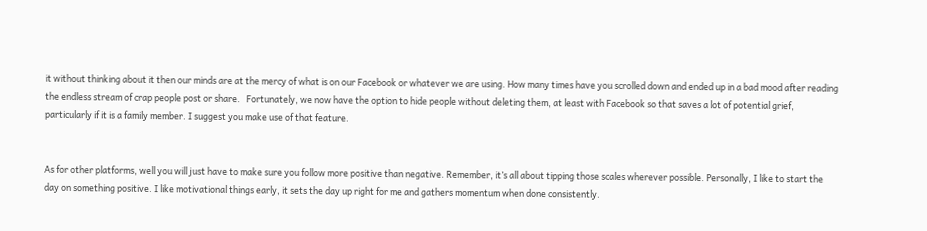it without thinking about it then our minds are at the mercy of what is on our Facebook or whatever we are using. How many times have you scrolled down and ended up in a bad mood after reading the endless stream of crap people post or share.   Fortunately, we now have the option to hide people without deleting them, at least with Facebook so that saves a lot of potential grief, particularly if it is a family member. I suggest you make use of that feature.


As for other platforms, well you will just have to make sure you follow more positive than negative. Remember, it’s all about tipping those scales wherever possible. Personally, I like to start the day on something positive. I like motivational things early, it sets the day up right for me and gathers momentum when done consistently.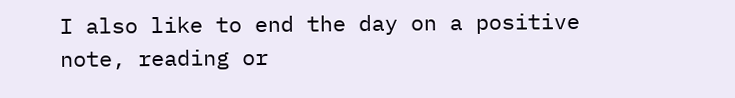I also like to end the day on a positive note, reading or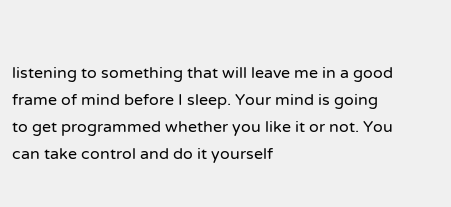listening to something that will leave me in a good frame of mind before I sleep. Your mind is going to get programmed whether you like it or not. You can take control and do it yourself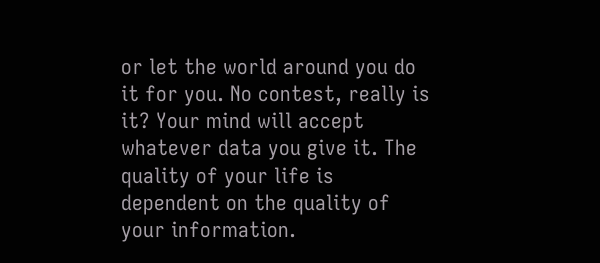or let the world around you do it for you. No contest, really is it? Your mind will accept whatever data you give it. The quality of your life is dependent on the quality of your information.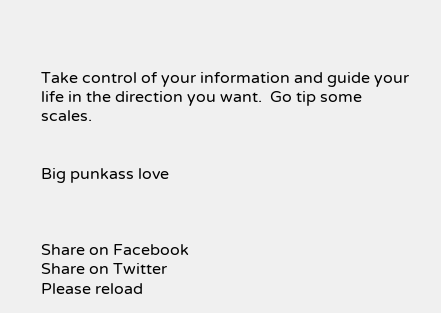Take control of your information and guide your life in the direction you want.  Go tip some scales.


Big punkass love



Share on Facebook
Share on Twitter
Please reload